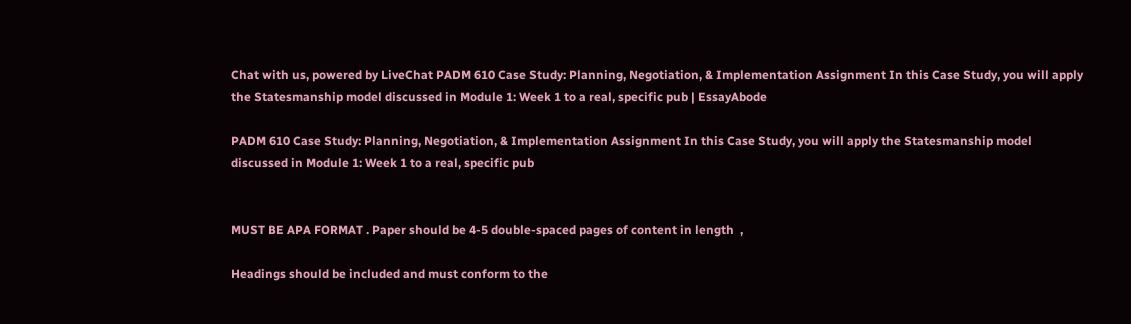Chat with us, powered by LiveChat PADM 610 Case Study: Planning, Negotiation, & Implementation Assignment In this Case Study, you will apply the Statesmanship model discussed in Module 1: Week 1 to a real, specific pub | EssayAbode

PADM 610 Case Study: Planning, Negotiation, & Implementation Assignment In this Case Study, you will apply the Statesmanship model discussed in Module 1: Week 1 to a real, specific pub


MUST BE APA FORMAT . Paper should be 4-5 double-spaced pages of content in length  ,

Headings should be included and must conform to the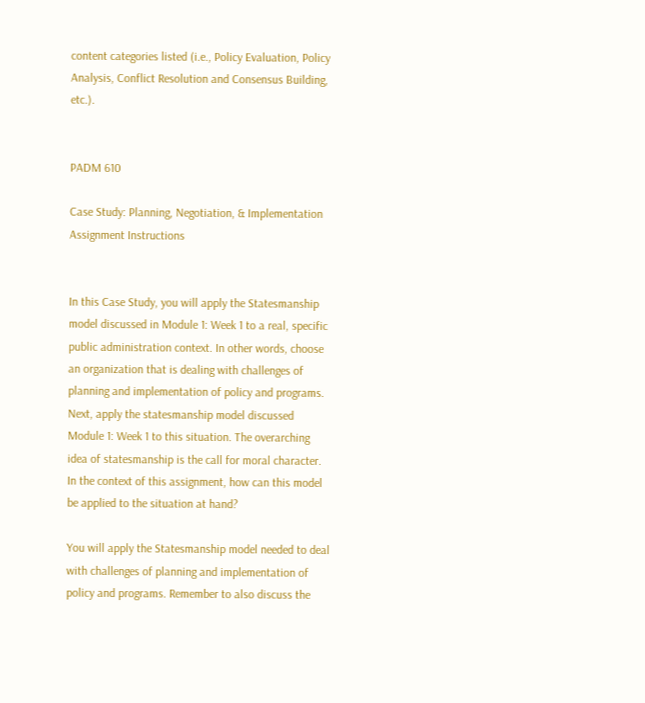content categories listed (i.e., Policy Evaluation, Policy Analysis, Conflict Resolution and Consensus Building, etc.).


PADM 610

Case Study: Planning, Negotiation, & Implementation Assignment Instructions


In this Case Study, you will apply the Statesmanship model discussed in Module 1: Week 1 to a real, specific public administration context. In other words, choose an organization that is dealing with challenges of planning and implementation of policy and programs. Next, apply the statesmanship model discussed Module 1: Week 1 to this situation. The overarching idea of statesmanship is the call for moral character. In the context of this assignment, how can this model be applied to the situation at hand?

You will apply the Statesmanship model needed to deal with challenges of planning and implementation of policy and programs. Remember to also discuss the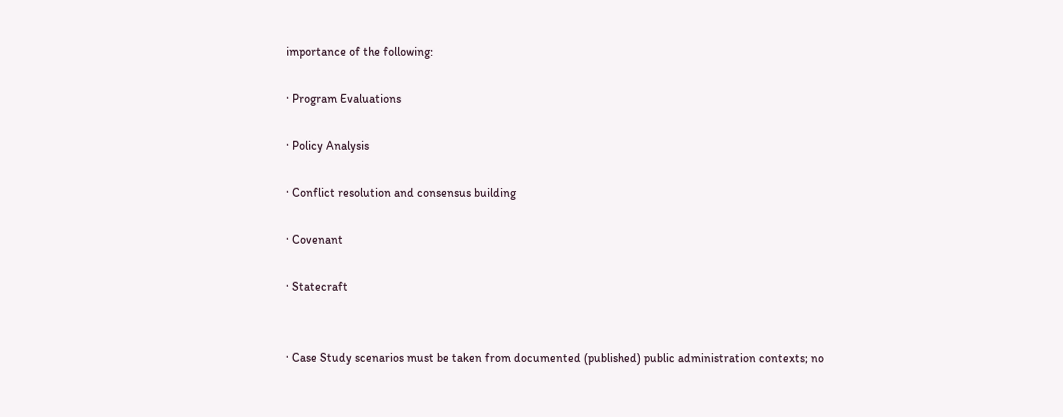importance of the following:

· Program Evaluations

· Policy Analysis

· Conflict resolution and consensus building

· Covenant

· Statecraft


· Case Study scenarios must be taken from documented (published) public administration contexts; no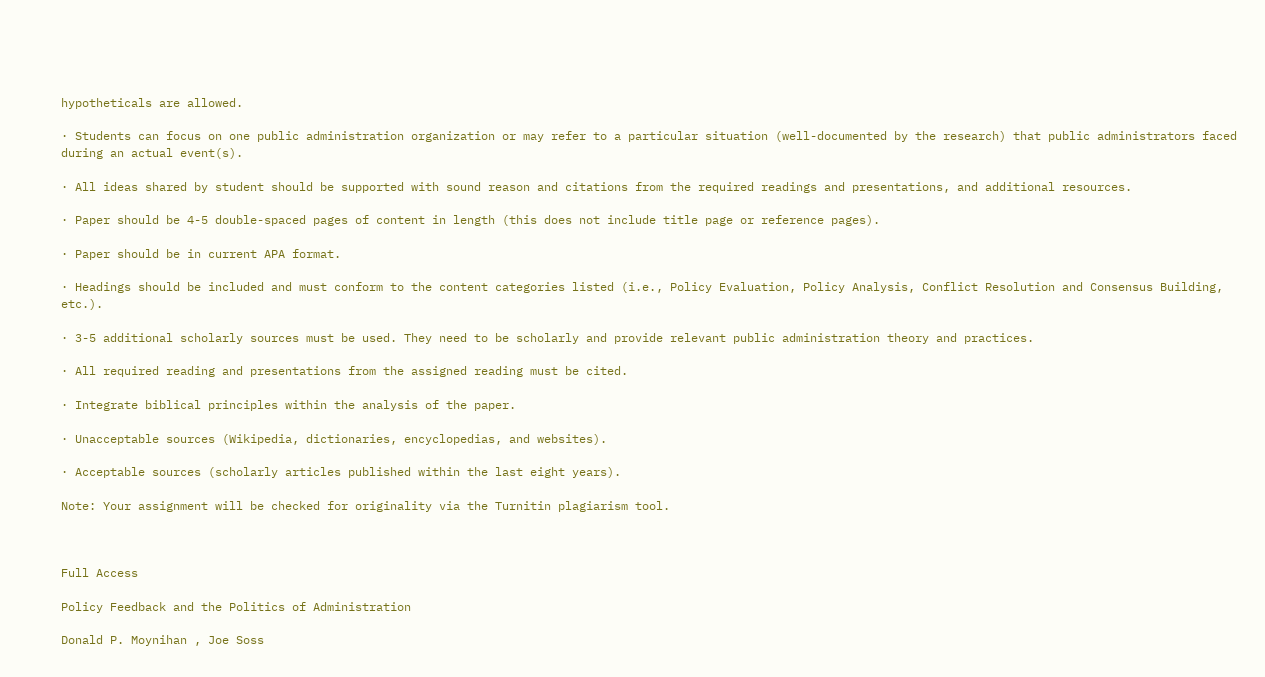hypotheticals are allowed.

· Students can focus on one public administration organization or may refer to a particular situation (well-documented by the research) that public administrators faced during an actual event(s).

· All ideas shared by student should be supported with sound reason and citations from the required readings and presentations, and additional resources.

· Paper should be 4-5 double-spaced pages of content in length (this does not include title page or reference pages).

· Paper should be in current APA format.

· Headings should be included and must conform to the content categories listed (i.e., Policy Evaluation, Policy Analysis, Conflict Resolution and Consensus Building, etc.).

· 3-5 additional scholarly sources must be used. They need to be scholarly and provide relevant public administration theory and practices.

· All required reading and presentations from the assigned reading must be cited.

· Integrate biblical principles within the analysis of the paper.

· Unacceptable sources (Wikipedia, dictionaries, encyclopedias, and websites).

· Acceptable sources (scholarly articles published within the last eight years).

Note: Your assignment will be checked for originality via the Turnitin plagiarism tool.



Full Access

Policy Feedback and the Politics of Administration

Donald P. Moynihan , Joe Soss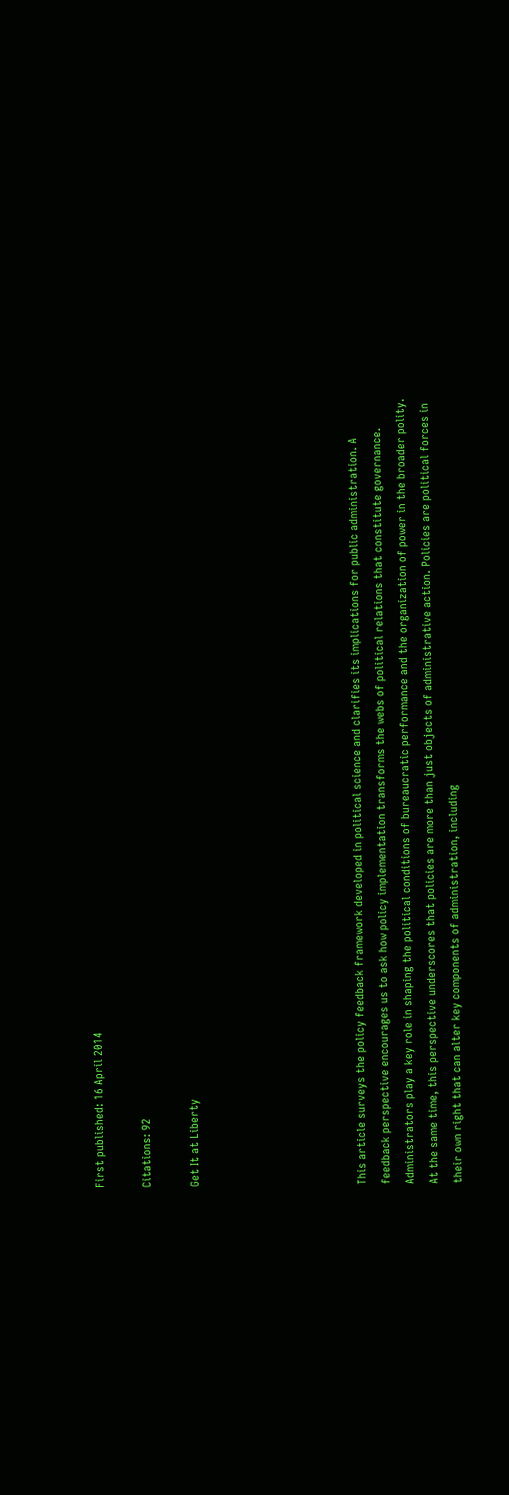First published: 16 April 2014

Citations: 92

Get It at Liberty






This article surveys the policy feedback framework developed in political science and clarifies its implications for public administration. A feedback perspective encourages us to ask how policy implementation transforms the webs of political relations that constitute governance. Administrators play a key role in shaping the political conditions of bureaucratic performance and the organization of power in the broader polity. At the same time, this perspective underscores that policies are more than just objects of administrative action. Policies are political forces in their own right that can alter key components of administration, including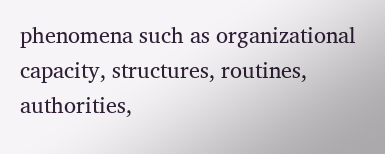phenomena such as organizational capacity, structures, routines, authorities,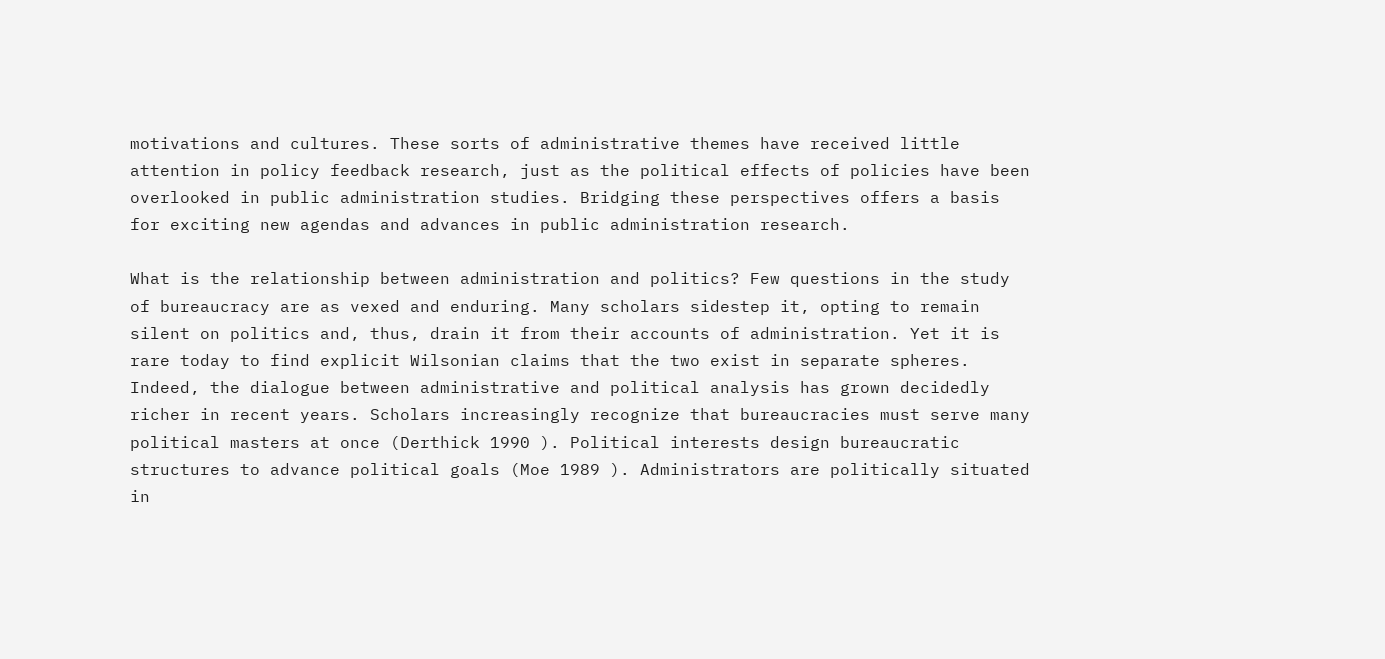motivations and cultures. These sorts of administrative themes have received little attention in policy feedback research, just as the political effects of policies have been overlooked in public administration studies. Bridging these perspectives offers a basis for exciting new agendas and advances in public administration research.

What is the relationship between administration and politics? Few questions in the study of bureaucracy are as vexed and enduring. Many scholars sidestep it, opting to remain silent on politics and, thus, drain it from their accounts of administration. Yet it is rare today to find explicit Wilsonian claims that the two exist in separate spheres. Indeed, the dialogue between administrative and political analysis has grown decidedly richer in recent years. Scholars increasingly recognize that bureaucracies must serve many political masters at once (Derthick 1990 ). Political interests design bureaucratic structures to advance political goals (Moe 1989 ). Administrators are politically situated in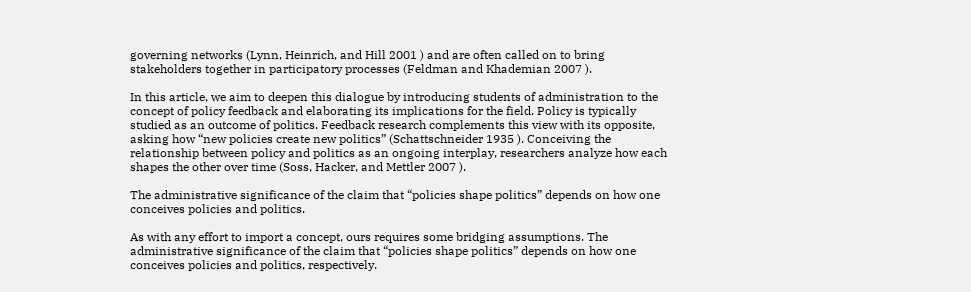governing networks (Lynn, Heinrich, and Hill 2001 ) and are often called on to bring stakeholders together in participatory processes (Feldman and Khademian 2007 ).

In this article, we aim to deepen this dialogue by introducing students of administration to the concept of policy feedback and elaborating its implications for the field. Policy is typically studied as an outcome of politics. Feedback research complements this view with its opposite, asking how “new policies create new politics” (Schattschneider 1935 ). Conceiving the relationship between policy and politics as an ongoing interplay, researchers analyze how each shapes the other over time (Soss, Hacker, and Mettler 2007 ).

The administrative significance of the claim that “policies shape politics” depends on how one conceives policies and politics.

As with any effort to import a concept, ours requires some bridging assumptions. The administrative significance of the claim that “policies shape politics” depends on how one conceives policies and politics, respectively.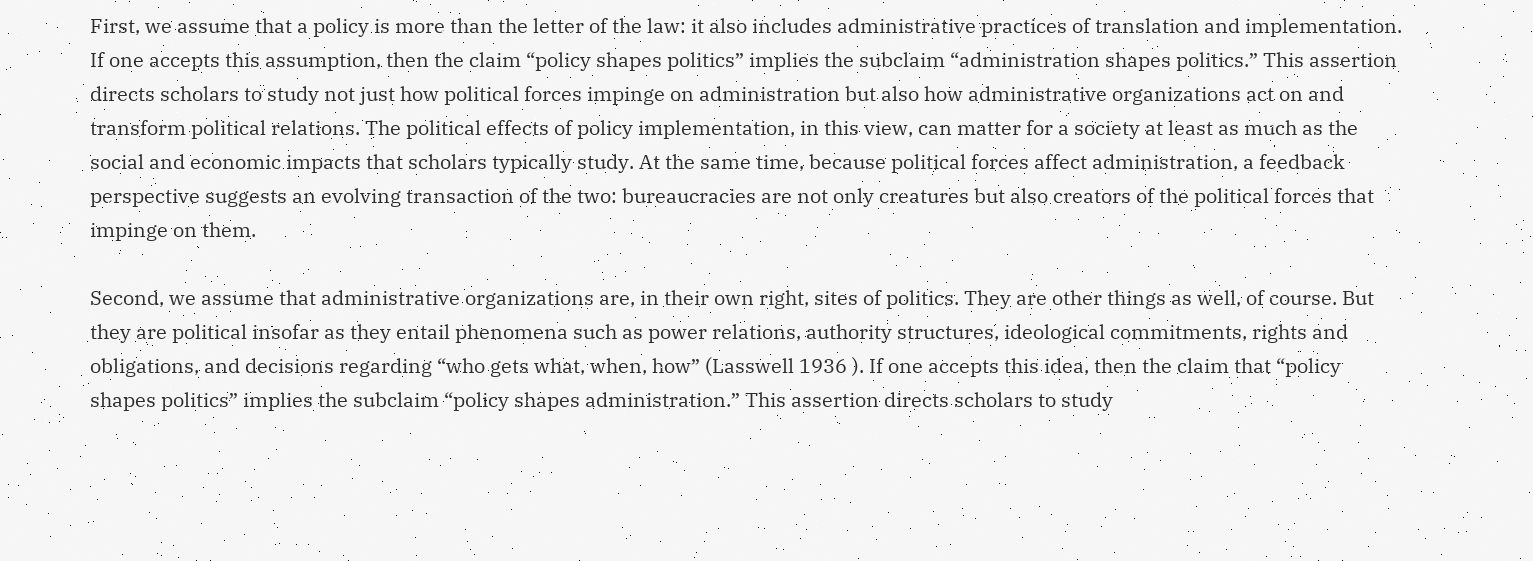First, we assume that a policy is more than the letter of the law: it also includes administrative practices of translation and implementation. If one accepts this assumption, then the claim “policy shapes politics” implies the subclaim “administration shapes politics.” This assertion directs scholars to study not just how political forces impinge on administration but also how administrative organizations act on and transform political relations. The political effects of policy implementation, in this view, can matter for a society at least as much as the social and economic impacts that scholars typically study. At the same time, because political forces affect administration, a feedback perspective suggests an evolving transaction of the two: bureaucracies are not only creatures but also creators of the political forces that impinge on them.

Second, we assume that administrative organizations are, in their own right, sites of politics. They are other things as well, of course. But they are political insofar as they entail phenomena such as power relations, authority structures, ideological commitments, rights and obligations, and decisions regarding “who gets what, when, how” (Lasswell 1936 ). If one accepts this idea, then the claim that “policy shapes politics” implies the subclaim “policy shapes administration.” This assertion directs scholars to study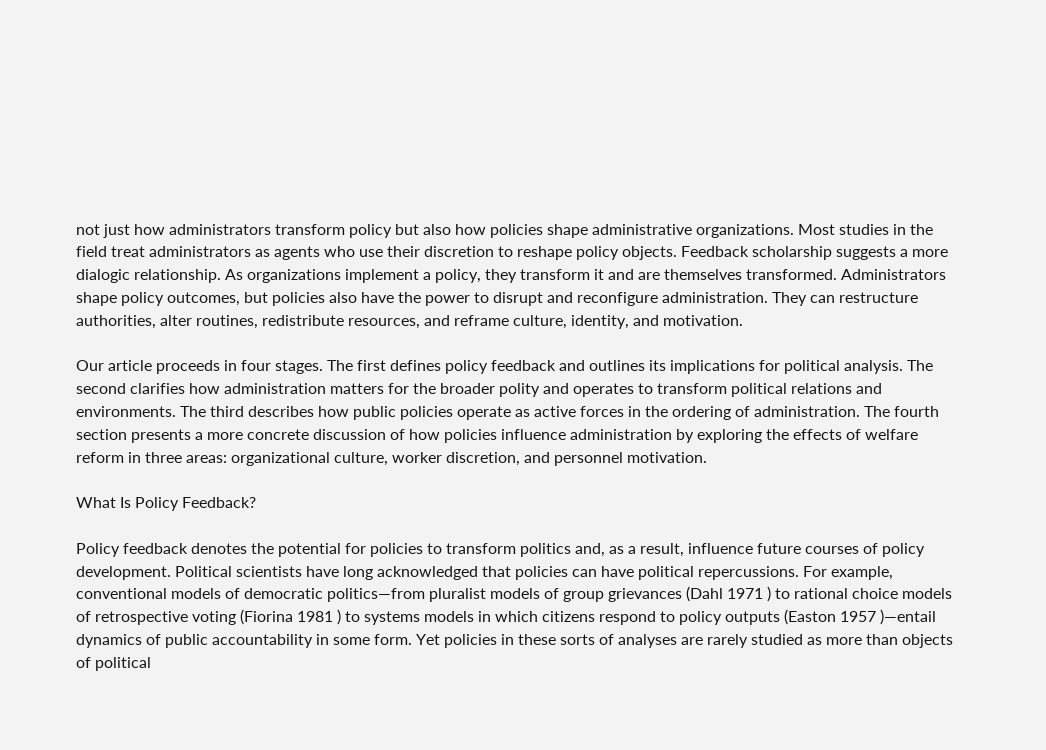not just how administrators transform policy but also how policies shape administrative organizations. Most studies in the field treat administrators as agents who use their discretion to reshape policy objects. Feedback scholarship suggests a more dialogic relationship. As organizations implement a policy, they transform it and are themselves transformed. Administrators shape policy outcomes, but policies also have the power to disrupt and reconfigure administration. They can restructure authorities, alter routines, redistribute resources, and reframe culture, identity, and motivation.

Our article proceeds in four stages. The first defines policy feedback and outlines its implications for political analysis. The second clarifies how administration matters for the broader polity and operates to transform political relations and environments. The third describes how public policies operate as active forces in the ordering of administration. The fourth section presents a more concrete discussion of how policies influence administration by exploring the effects of welfare reform in three areas: organizational culture, worker discretion, and personnel motivation.

What Is Policy Feedback?

Policy feedback denotes the potential for policies to transform politics and, as a result, influence future courses of policy development. Political scientists have long acknowledged that policies can have political repercussions. For example, conventional models of democratic politics—from pluralist models of group grievances (Dahl 1971 ) to rational choice models of retrospective voting (Fiorina 1981 ) to systems models in which citizens respond to policy outputs (Easton 1957 )—entail dynamics of public accountability in some form. Yet policies in these sorts of analyses are rarely studied as more than objects of political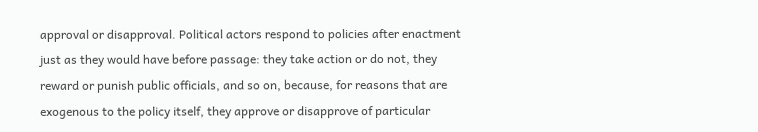approval or disapproval. Political actors respond to policies after enactment just as they would have before passage: they take action or do not, they reward or punish public officials, and so on, because, for reasons that are exogenous to the policy itself, they approve or disapprove of particular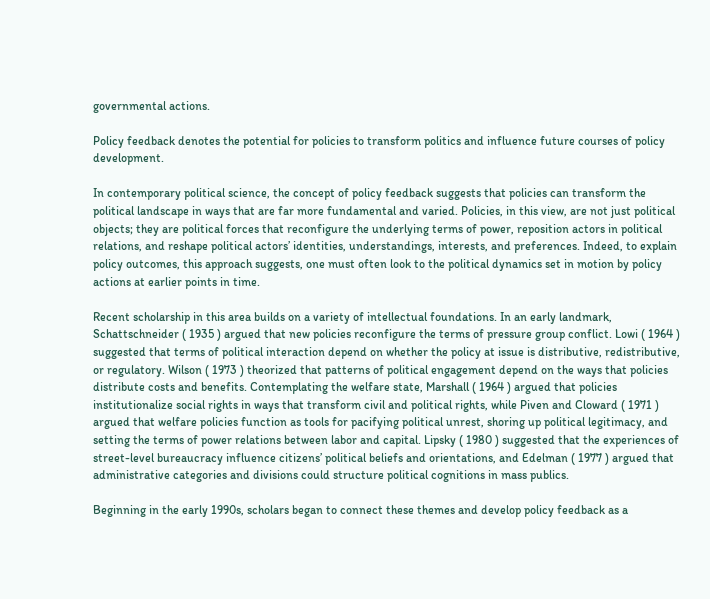governmental actions.

Policy feedback denotes the potential for policies to transform politics and influence future courses of policy development.

In contemporary political science, the concept of policy feedback suggests that policies can transform the political landscape in ways that are far more fundamental and varied. Policies, in this view, are not just political objects; they are political forces that reconfigure the underlying terms of power, reposition actors in political relations, and reshape political actors’ identities, understandings, interests, and preferences. Indeed, to explain policy outcomes, this approach suggests, one must often look to the political dynamics set in motion by policy actions at earlier points in time.

Recent scholarship in this area builds on a variety of intellectual foundations. In an early landmark, Schattschneider ( 1935 ) argued that new policies reconfigure the terms of pressure group conflict. Lowi ( 1964 ) suggested that terms of political interaction depend on whether the policy at issue is distributive, redistributive, or regulatory. Wilson ( 1973 ) theorized that patterns of political engagement depend on the ways that policies distribute costs and benefits. Contemplating the welfare state, Marshall ( 1964 ) argued that policies institutionalize social rights in ways that transform civil and political rights, while Piven and Cloward ( 1971 ) argued that welfare policies function as tools for pacifying political unrest, shoring up political legitimacy, and setting the terms of power relations between labor and capital. Lipsky ( 1980 ) suggested that the experiences of street-level bureaucracy influence citizens’ political beliefs and orientations, and Edelman ( 1977 ) argued that administrative categories and divisions could structure political cognitions in mass publics.

Beginning in the early 1990s, scholars began to connect these themes and develop policy feedback as a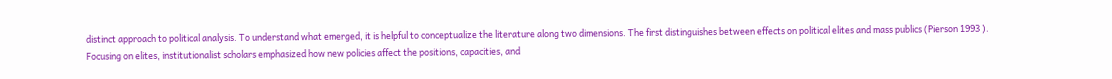distinct approach to political analysis. To understand what emerged, it is helpful to conceptualize the literature along two dimensions. The first distinguishes between effects on political elites and mass publics (Pierson 1993 ). Focusing on elites, institutionalist scholars emphasized how new policies affect the positions, capacities, and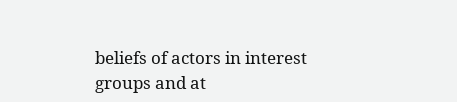beliefs of actors in interest groups and at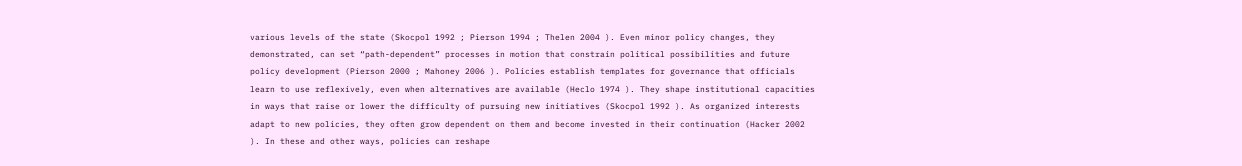various levels of the state (Skocpol 1992 ; Pierson 1994 ; Thelen 2004 ). Even minor policy changes, they demonstrated, can set “path-dependent” processes in motion that constrain political possibilities and future policy development (Pierson 2000 ; Mahoney 2006 ). Policies establish templates for governance that officials learn to use reflexively, even when alternatives are available (Heclo 1974 ). They shape institutional capacities in ways that raise or lower the difficulty of pursuing new initiatives (Skocpol 1992 ). As organized interests adapt to new policies, they often grow dependent on them and become invested in their continuation (Hacker 2002 ). In these and other ways, policies can reshape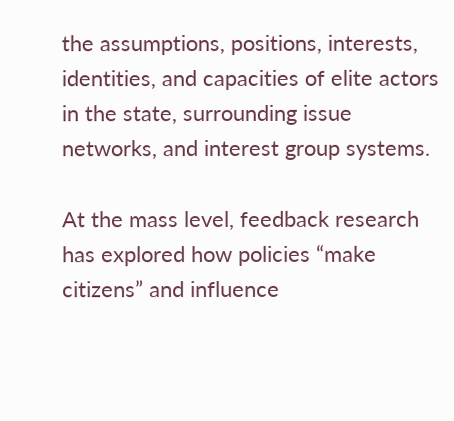the assumptions, positions, interests, identities, and capacities of elite actors in the state, surrounding issue networks, and interest group systems.

At the mass level, feedback research has explored how policies “make citizens” and influence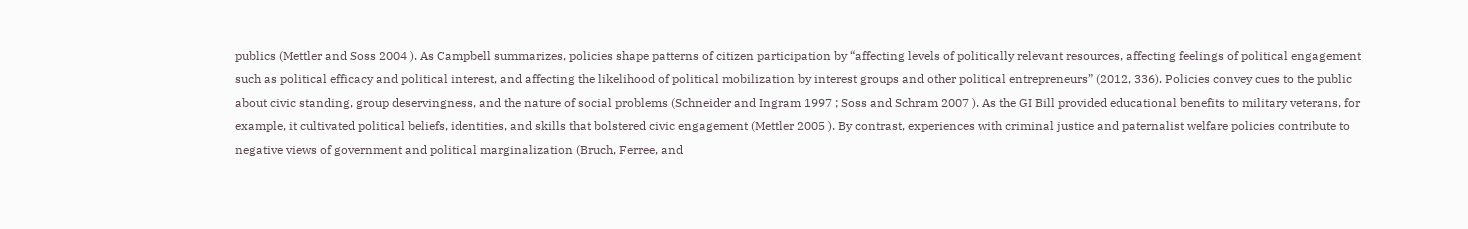publics (Mettler and Soss 2004 ). As Campbell summarizes, policies shape patterns of citizen participation by “affecting levels of politically relevant resources, affecting feelings of political engagement such as political efficacy and political interest, and affecting the likelihood of political mobilization by interest groups and other political entrepreneurs” (2012, 336). Policies convey cues to the public about civic standing, group deservingness, and the nature of social problems (Schneider and Ingram 1997 ; Soss and Schram 2007 ). As the GI Bill provided educational benefits to military veterans, for example, it cultivated political beliefs, identities, and skills that bolstered civic engagement (Mettler 2005 ). By contrast, experiences with criminal justice and paternalist welfare policies contribute to negative views of government and political marginalization (Bruch, Ferree, and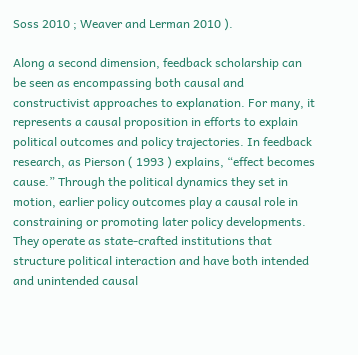Soss 2010 ; Weaver and Lerman 2010 ).

Along a second dimension, feedback scholarship can be seen as encompassing both causal and constructivist approaches to explanation. For many, it represents a causal proposition in efforts to explain political outcomes and policy trajectories. In feedback research, as Pierson ( 1993 ) explains, “effect becomes cause.” Through the political dynamics they set in motion, earlier policy outcomes play a causal role in constraining or promoting later policy developments. They operate as state-crafted institutions that structure political interaction and have both intended and unintended causal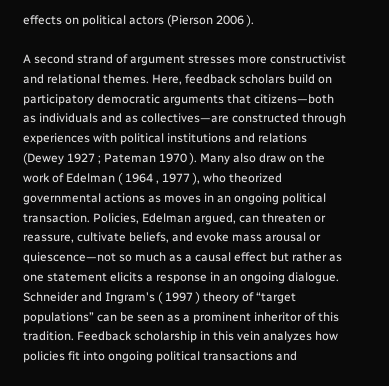effects on political actors (Pierson 2006 ).

A second strand of argument stresses more constructivist and relational themes. Here, feedback scholars build on participatory democratic arguments that citizens—both as individuals and as collectives—are constructed through experiences with political institutions and relations (Dewey 1927 ; Pateman 1970 ). Many also draw on the work of Edelman ( 1964 , 1977 ), who theorized governmental actions as moves in an ongoing political transaction. Policies, Edelman argued, can threaten or reassure, cultivate beliefs, and evoke mass arousal or quiescence—not so much as a causal effect but rather as one statement elicits a response in an ongoing dialogue. Schneider and Ingram's ( 1997 ) theory of “target populations” can be seen as a prominent inheritor of this tradition. Feedback scholarship in this vein analyzes how policies fit into ongoing political transactions and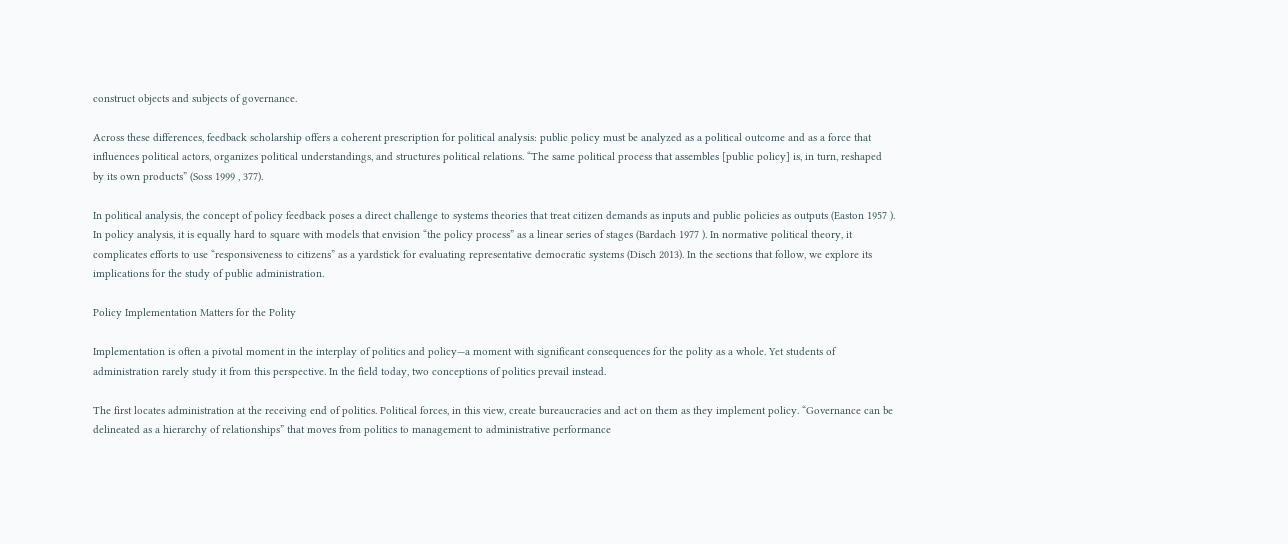construct objects and subjects of governance.

Across these differences, feedback scholarship offers a coherent prescription for political analysis: public policy must be analyzed as a political outcome and as a force that influences political actors, organizes political understandings, and structures political relations. “The same political process that assembles [public policy] is, in turn, reshaped by its own products” (Soss 1999 , 377).

In political analysis, the concept of policy feedback poses a direct challenge to systems theories that treat citizen demands as inputs and public policies as outputs (Easton 1957 ). In policy analysis, it is equally hard to square with models that envision “the policy process” as a linear series of stages (Bardach 1977 ). In normative political theory, it complicates efforts to use “responsiveness to citizens” as a yardstick for evaluating representative democratic systems (Disch 2013). In the sections that follow, we explore its implications for the study of public administration.

Policy Implementation Matters for the Polity

Implementation is often a pivotal moment in the interplay of politics and policy—a moment with significant consequences for the polity as a whole. Yet students of administration rarely study it from this perspective. In the field today, two conceptions of politics prevail instead.

The first locates administration at the receiving end of politics. Political forces, in this view, create bureaucracies and act on them as they implement policy. “Governance can be delineated as a hierarchy of relationships” that moves from politics to management to administrative performance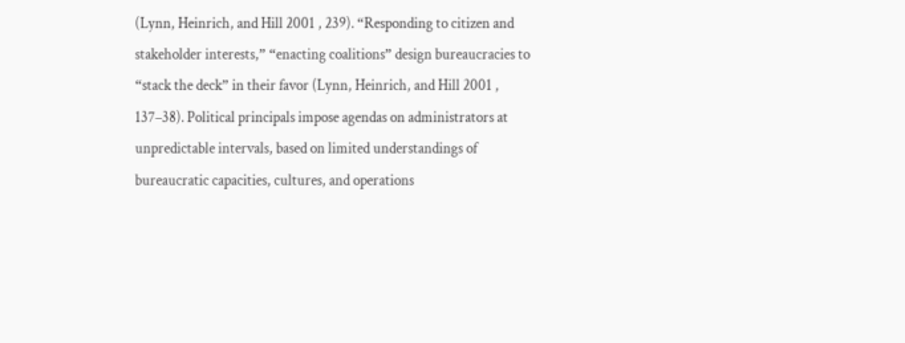(Lynn, Heinrich, and Hill 2001 , 239). “Responding to citizen and stakeholder interests,” “enacting coalitions” design bureaucracies to “stack the deck” in their favor (Lynn, Heinrich, and Hill 2001 , 137–38). Political principals impose agendas on administrators at unpredictable intervals, based on limited understandings of bureaucratic capacities, cultures, and operations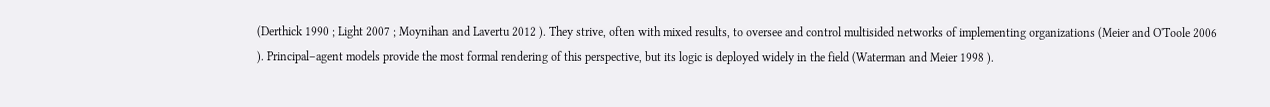(Derthick 1990 ; Light 2007 ; Moynihan and Lavertu 2012 ). They strive, often with mixed results, to oversee and control multisided networks of implementing organizations (Meier and O'Toole 2006 ). Principal–agent models provide the most formal rendering of this perspective, but its logic is deployed widely in the field (Waterman and Meier 1998 ).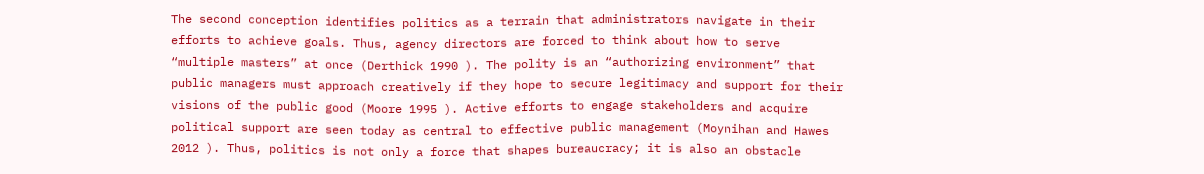The second conception identifies politics as a terrain that administrators navigate in their efforts to achieve goals. Thus, agency directors are forced to think about how to serve “multiple masters” at once (Derthick 1990 ). The polity is an “authorizing environment” that public managers must approach creatively if they hope to secure legitimacy and support for their visions of the public good (Moore 1995 ). Active efforts to engage stakeholders and acquire political support are seen today as central to effective public management (Moynihan and Hawes 2012 ). Thus, politics is not only a force that shapes bureaucracy; it is also an obstacle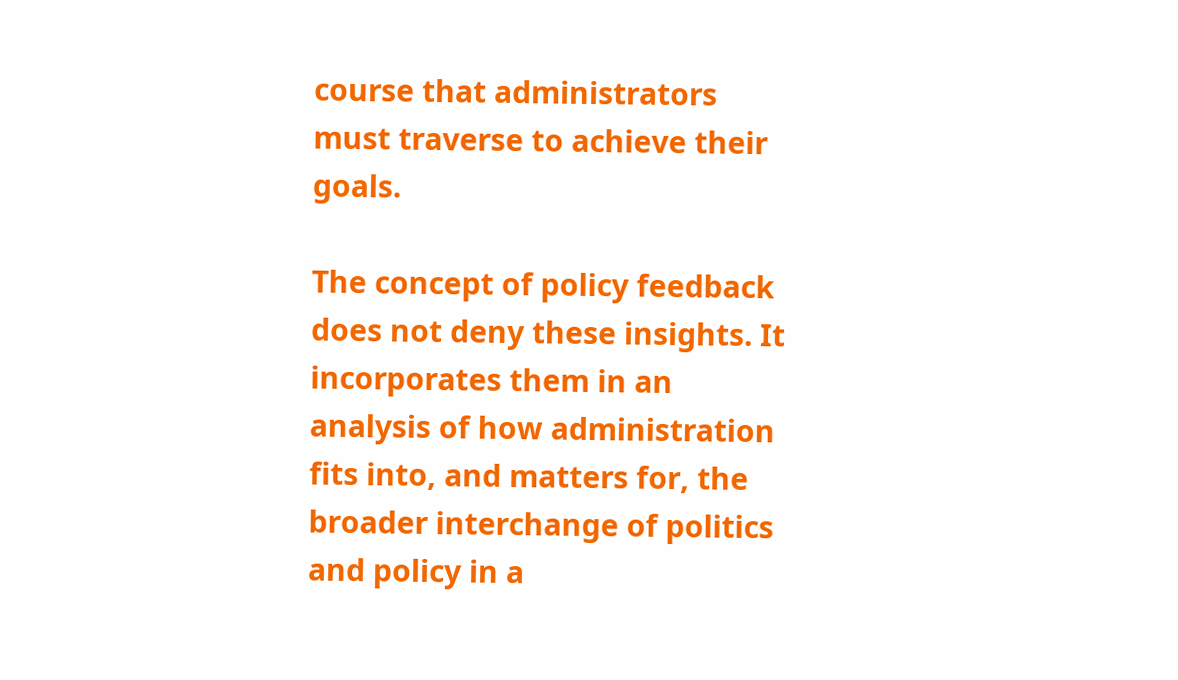course that administrators must traverse to achieve their goals.

The concept of policy feedback does not deny these insights. It incorporates them in an analysis of how administration fits into, and matters for, the broader interchange of politics and policy in a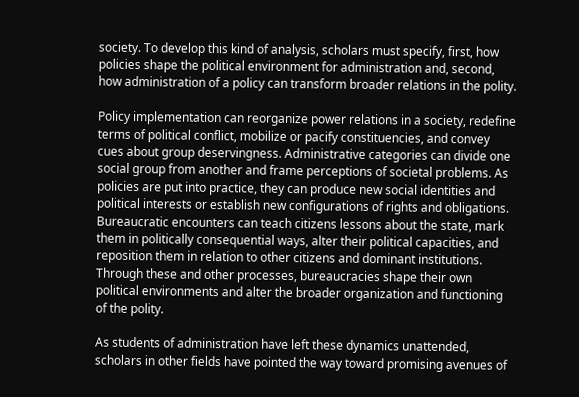society. To develop this kind of analysis, scholars must specify, first, how policies shape the political environment for administration and, second, how administration of a policy can transform broader relations in the polity.

Policy implementation can reorganize power relations in a society, redefine terms of political conflict, mobilize or pacify constituencies, and convey cues about group deservingness. Administrative categories can divide one social group from another and frame perceptions of societal problems. As policies are put into practice, they can produce new social identities and political interests or establish new configurations of rights and obligations. Bureaucratic encounters can teach citizens lessons about the state, mark them in politically consequential ways, alter their political capacities, and reposition them in relation to other citizens and dominant institutions. Through these and other processes, bureaucracies shape their own political environments and alter the broader organization and functioning of the polity.

As students of administration have left these dynamics unattended, scholars in other fields have pointed the way toward promising avenues of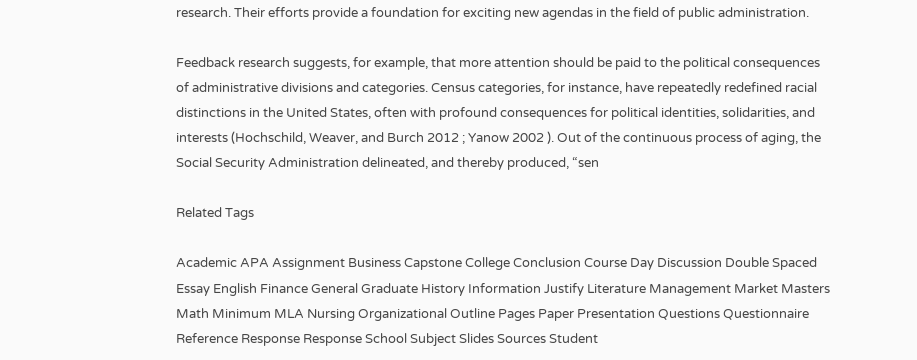research. Their efforts provide a foundation for exciting new agendas in the field of public administration.

Feedback research suggests, for example, that more attention should be paid to the political consequences of administrative divisions and categories. Census categories, for instance, have repeatedly redefined racial distinctions in the United States, often with profound consequences for political identities, solidarities, and interests (Hochschild, Weaver, and Burch 2012 ; Yanow 2002 ). Out of the continuous process of aging, the Social Security Administration delineated, and thereby produced, “sen

Related Tags

Academic APA Assignment Business Capstone College Conclusion Course Day Discussion Double Spaced Essay English Finance General Graduate History Information Justify Literature Management Market Masters Math Minimum MLA Nursing Organizational Outline Pages Paper Presentation Questions Questionnaire Reference Response Response School Subject Slides Sources Student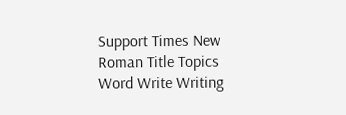Support Times New Roman Title Topics Word Write Writing